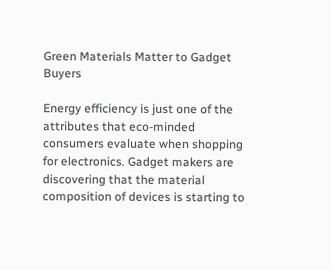Green Materials Matter to Gadget Buyers

Energy efficiency is just one of the attributes that eco-minded consumers evaluate when shopping for electronics. Gadget makers are discovering that the material composition of devices is starting to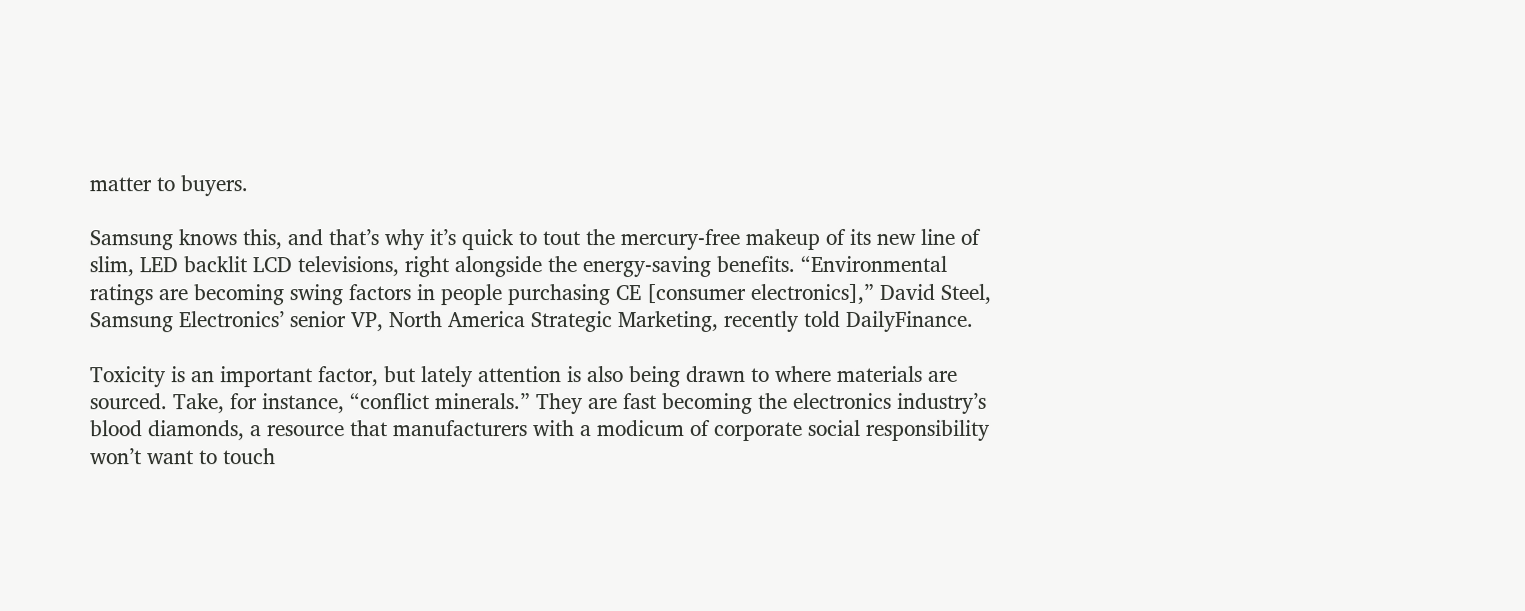matter to buyers.

Samsung knows this, and that’s why it’s quick to tout the mercury-free makeup of its new line of slim, LED backlit LCD televisions, right alongside the energy-saving benefits. “Environmental ratings are becoming swing factors in people purchasing CE [consumer electronics],” David Steel, Samsung Electronics’ senior VP, North America Strategic Marketing, recently told DailyFinance.

Toxicity is an important factor, but lately attention is also being drawn to where materials are sourced. Take, for instance, “conflict minerals.” They are fast becoming the electronics industry’s blood diamonds, a resource that manufacturers with a modicum of corporate social responsibility won’t want to touch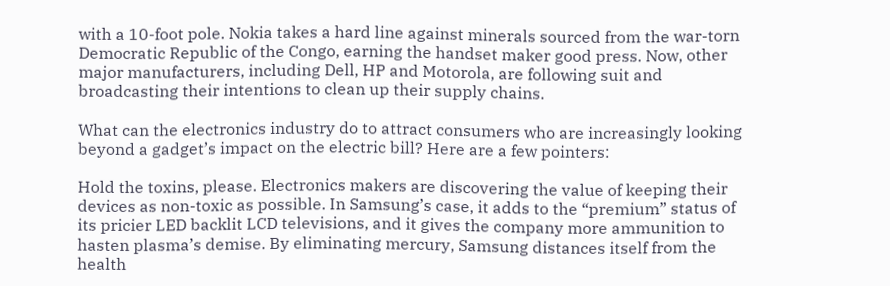with a 10-foot pole. Nokia takes a hard line against minerals sourced from the war-torn Democratic Republic of the Congo, earning the handset maker good press. Now, other major manufacturers, including Dell, HP and Motorola, are following suit and broadcasting their intentions to clean up their supply chains.

What can the electronics industry do to attract consumers who are increasingly looking beyond a gadget’s impact on the electric bill? Here are a few pointers:

Hold the toxins, please. Electronics makers are discovering the value of keeping their devices as non-toxic as possible. In Samsung’s case, it adds to the “premium” status of its pricier LED backlit LCD televisions, and it gives the company more ammunition to hasten plasma’s demise. By eliminating mercury, Samsung distances itself from the health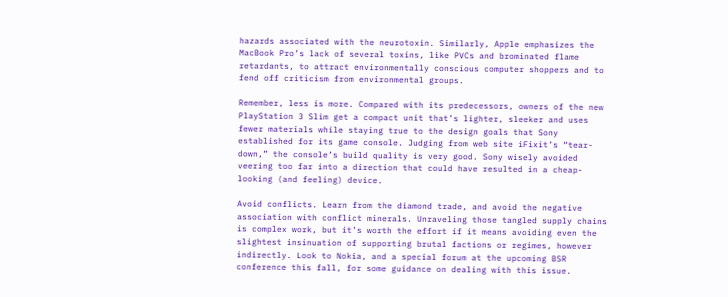hazards associated with the neurotoxin. Similarly, Apple emphasizes the MacBook Pro’s lack of several toxins, like PVCs and brominated flame retardants, to attract environmentally conscious computer shoppers and to fend off criticism from environmental groups.

Remember, less is more. Compared with its predecessors, owners of the new PlayStation 3 Slim get a compact unit that’s lighter, sleeker and uses fewer materials while staying true to the design goals that Sony established for its game console. Judging from web site iFixit’s “tear-down,” the console’s build quality is very good. Sony wisely avoided veering too far into a direction that could have resulted in a cheap-looking (and feeling) device.

Avoid conflicts. Learn from the diamond trade, and avoid the negative association with conflict minerals. Unraveling those tangled supply chains is complex work, but it’s worth the effort if it means avoiding even the slightest insinuation of supporting brutal factions or regimes, however indirectly. Look to Nokia, and a special forum at the upcoming BSR conference this fall, for some guidance on dealing with this issue.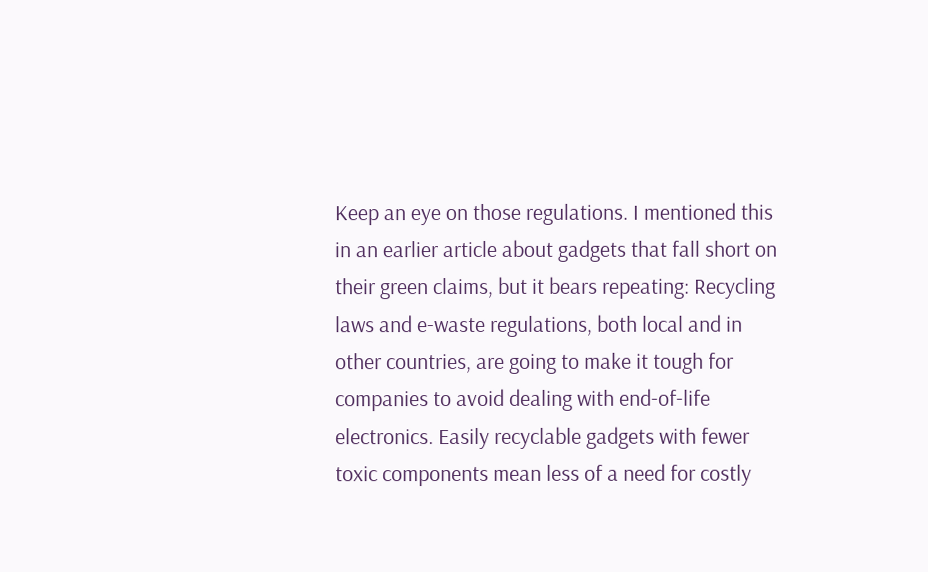Keep an eye on those regulations. I mentioned this in an earlier article about gadgets that fall short on their green claims, but it bears repeating: Recycling laws and e-waste regulations, both local and in other countries, are going to make it tough for companies to avoid dealing with end-of-life electronics. Easily recyclable gadgets with fewer toxic components mean less of a need for costly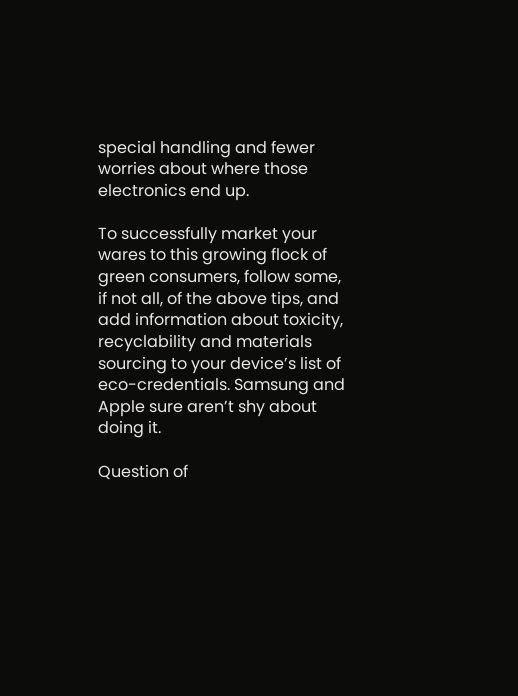special handling and fewer worries about where those electronics end up.

To successfully market your wares to this growing flock of green consumers, follow some, if not all, of the above tips, and add information about toxicity, recyclability and materials sourcing to your device’s list of eco-credentials. Samsung and Apple sure aren’t shy about doing it.

Question of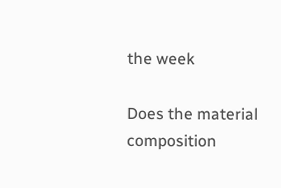the week

Does the material composition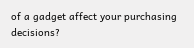of a gadget affect your purchasing decisions?